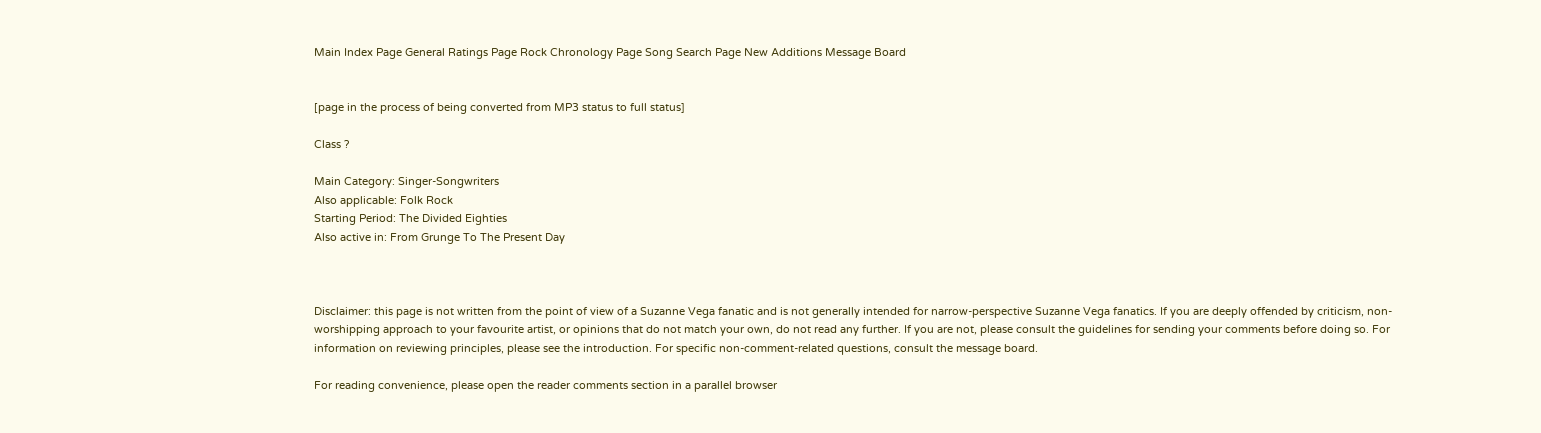Main Index Page General Ratings Page Rock Chronology Page Song Search Page New Additions Message Board


[page in the process of being converted from MP3 status to full status]

Class ?

Main Category: Singer-Songwriters
Also applicable: Folk Rock
Starting Period: The Divided Eighties
Also active in: From Grunge To The Present Day



Disclaimer: this page is not written from the point of view of a Suzanne Vega fanatic and is not generally intended for narrow-perspective Suzanne Vega fanatics. If you are deeply offended by criticism, non-worshipping approach to your favourite artist, or opinions that do not match your own, do not read any further. If you are not, please consult the guidelines for sending your comments before doing so. For information on reviewing principles, please see the introduction. For specific non-comment-related questions, consult the message board.

For reading convenience, please open the reader comments section in a parallel browser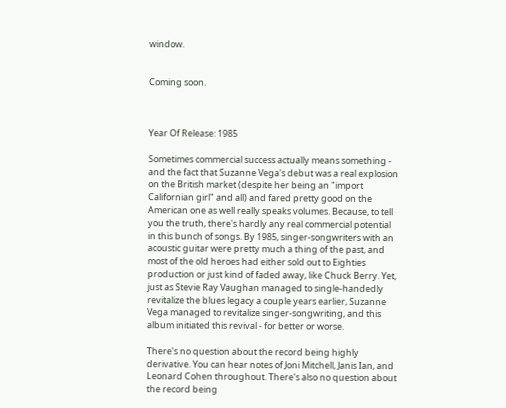window.


Coming soon.



Year Of Release: 1985

Sometimes commercial success actually means something - and the fact that Suzanne Vega's debut was a real explosion on the British market (despite her being an "import Californian girl" and all) and fared pretty good on the American one as well really speaks volumes. Because, to tell you the truth, there's hardly any real commercial potential in this bunch of songs. By 1985, singer-songwriters with an acoustic guitar were pretty much a thing of the past, and most of the old heroes had either sold out to Eighties production or just kind of faded away, like Chuck Berry. Yet, just as Stevie Ray Vaughan managed to single-handedly revitalize the blues legacy a couple years earlier, Suzanne Vega managed to revitalize singer-songwriting, and this album initiated this revival - for better or worse.

There's no question about the record being highly derivative. You can hear notes of Joni Mitchell, Janis Ian, and Leonard Cohen throughout. There's also no question about the record being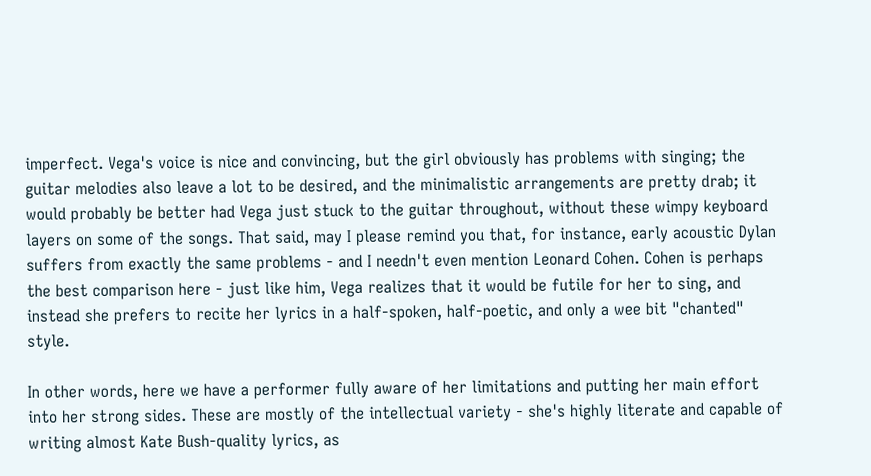imperfect. Vega's voice is nice and convincing, but the girl obviously has problems with singing; the guitar melodies also leave a lot to be desired, and the minimalistic arrangements are pretty drab; it would probably be better had Vega just stuck to the guitar throughout, without these wimpy keyboard layers on some of the songs. That said, may I please remind you that, for instance, early acoustic Dylan suffers from exactly the same problems - and I needn't even mention Leonard Cohen. Cohen is perhaps the best comparison here - just like him, Vega realizes that it would be futile for her to sing, and instead she prefers to recite her lyrics in a half-spoken, half-poetic, and only a wee bit "chanted" style.

In other words, here we have a performer fully aware of her limitations and putting her main effort into her strong sides. These are mostly of the intellectual variety - she's highly literate and capable of writing almost Kate Bush-quality lyrics, as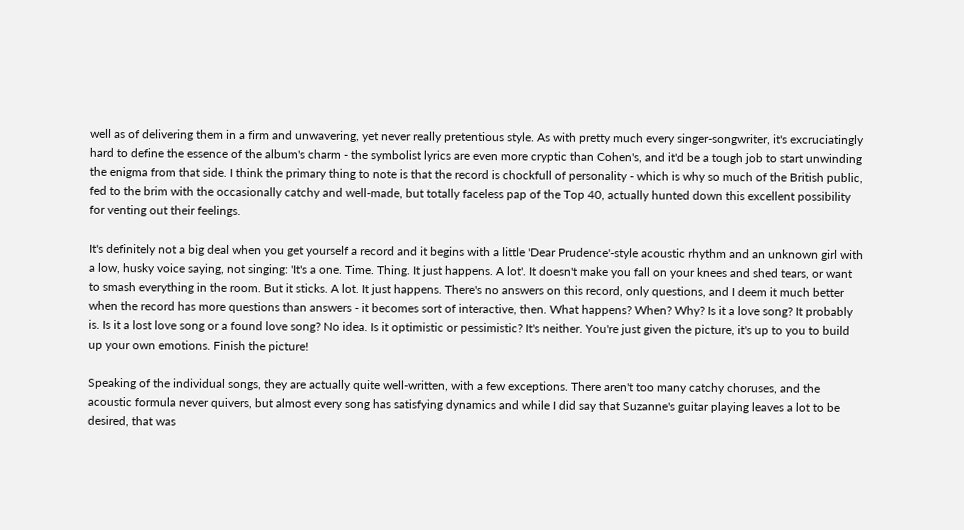well as of delivering them in a firm and unwavering, yet never really pretentious style. As with pretty much every singer-songwriter, it's excruciatingly hard to define the essence of the album's charm - the symbolist lyrics are even more cryptic than Cohen's, and it'd be a tough job to start unwinding the enigma from that side. I think the primary thing to note is that the record is chockfull of personality - which is why so much of the British public, fed to the brim with the occasionally catchy and well-made, but totally faceless pap of the Top 40, actually hunted down this excellent possibility for venting out their feelings.

It's definitely not a big deal when you get yourself a record and it begins with a little 'Dear Prudence'-style acoustic rhythm and an unknown girl with a low, husky voice saying, not singing: 'It's a one. Time. Thing. It just happens. A lot'. It doesn't make you fall on your knees and shed tears, or want to smash everything in the room. But it sticks. A lot. It just happens. There's no answers on this record, only questions, and I deem it much better when the record has more questions than answers - it becomes sort of interactive, then. What happens? When? Why? Is it a love song? It probably is. Is it a lost love song or a found love song? No idea. Is it optimistic or pessimistic? It's neither. You're just given the picture, it's up to you to build up your own emotions. Finish the picture!

Speaking of the individual songs, they are actually quite well-written, with a few exceptions. There aren't too many catchy choruses, and the acoustic formula never quivers, but almost every song has satisfying dynamics and while I did say that Suzanne's guitar playing leaves a lot to be desired, that was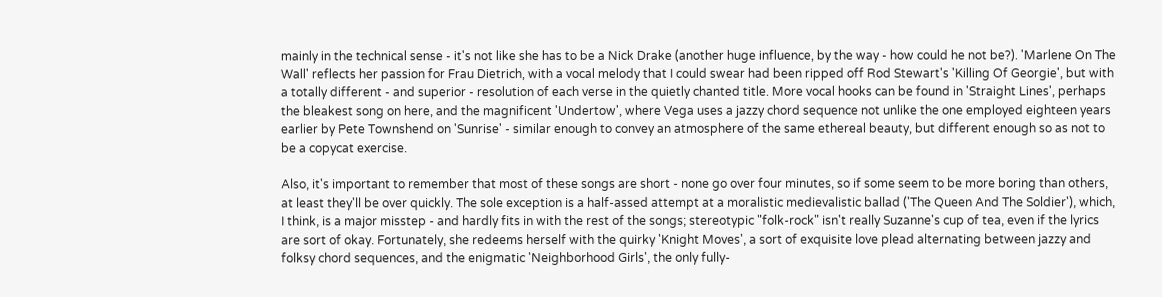mainly in the technical sense - it's not like she has to be a Nick Drake (another huge influence, by the way - how could he not be?). 'Marlene On The Wall' reflects her passion for Frau Dietrich, with a vocal melody that I could swear had been ripped off Rod Stewart's 'Killing Of Georgie', but with a totally different - and superior - resolution of each verse in the quietly chanted title. More vocal hooks can be found in 'Straight Lines', perhaps the bleakest song on here, and the magnificent 'Undertow', where Vega uses a jazzy chord sequence not unlike the one employed eighteen years earlier by Pete Townshend on 'Sunrise' - similar enough to convey an atmosphere of the same ethereal beauty, but different enough so as not to be a copycat exercise.

Also, it's important to remember that most of these songs are short - none go over four minutes, so if some seem to be more boring than others, at least they'll be over quickly. The sole exception is a half-assed attempt at a moralistic medievalistic ballad ('The Queen And The Soldier'), which, I think, is a major misstep - and hardly fits in with the rest of the songs; stereotypic "folk-rock" isn't really Suzanne's cup of tea, even if the lyrics are sort of okay. Fortunately, she redeems herself with the quirky 'Knight Moves', a sort of exquisite love plead alternating between jazzy and folksy chord sequences, and the enigmatic 'Neighborhood Girls', the only fully-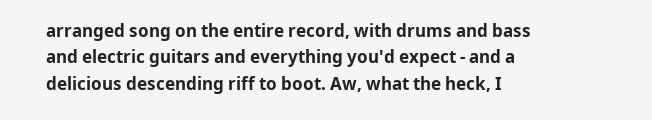arranged song on the entire record, with drums and bass and electric guitars and everything you'd expect - and a delicious descending riff to boot. Aw, what the heck, I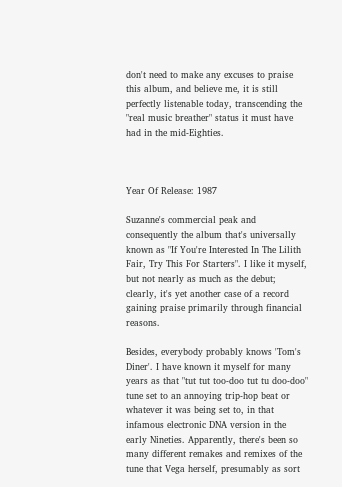don't need to make any excuses to praise this album, and believe me, it is still perfectly listenable today, transcending the "real music breather" status it must have had in the mid-Eighties.



Year Of Release: 1987

Suzanne's commercial peak and consequently the album that's universally known as "If You're Interested In The Lilith Fair, Try This For Starters". I like it myself, but not nearly as much as the debut; clearly, it's yet another case of a record gaining praise primarily through financial reasons.

Besides, everybody probably knows 'Tom's Diner'. I have known it myself for many years as that "tut tut too-doo tut tu doo-doo" tune set to an annoying trip-hop beat or whatever it was being set to, in that infamous electronic DNA version in the early Nineties. Apparently, there's been so many different remakes and remixes of the tune that Vega herself, presumably as sort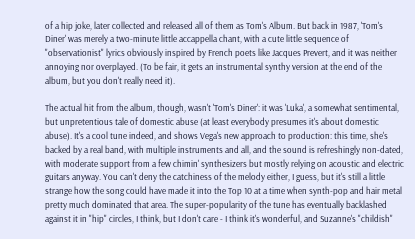of a hip joke, later collected and released all of them as Tom's Album. But back in 1987, 'Tom's Diner' was merely a two-minute little accappella chant, with a cute little sequence of "observationist" lyrics obviously inspired by French poets like Jacques Prevert, and it was neither annoying nor overplayed. (To be fair, it gets an instrumental synthy version at the end of the album, but you don't really need it).

The actual hit from the album, though, wasn't 'Tom's Diner': it was 'Luka', a somewhat sentimental, but unpretentious tale of domestic abuse (at least everybody presumes it's about domestic abuse). It's a cool tune indeed, and shows Vega's new approach to production: this time, she's backed by a real band, with multiple instruments and all, and the sound is refreshingly non-dated, with moderate support from a few chimin' synthesizers but mostly relying on acoustic and electric guitars anyway. You can't deny the catchiness of the melody either, I guess, but it's still a little strange how the song could have made it into the Top 10 at a time when synth-pop and hair metal pretty much dominated that area. The super-popularity of the tune has eventually backlashed against it in "hip" circles, I think, but I don't care - I think it's wonderful, and Suzanne's "childish"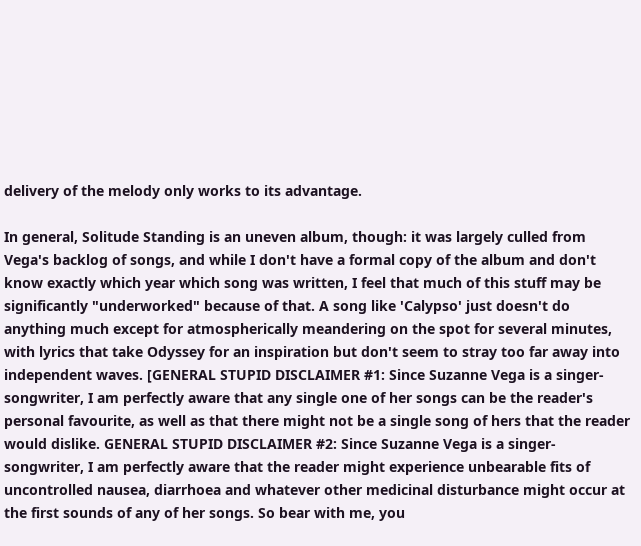delivery of the melody only works to its advantage.

In general, Solitude Standing is an uneven album, though: it was largely culled from Vega's backlog of songs, and while I don't have a formal copy of the album and don't know exactly which year which song was written, I feel that much of this stuff may be significantly "underworked" because of that. A song like 'Calypso' just doesn't do anything much except for atmospherically meandering on the spot for several minutes, with lyrics that take Odyssey for an inspiration but don't seem to stray too far away into independent waves. [GENERAL STUPID DISCLAIMER #1: Since Suzanne Vega is a singer-songwriter, I am perfectly aware that any single one of her songs can be the reader's personal favourite, as well as that there might not be a single song of hers that the reader would dislike. GENERAL STUPID DISCLAIMER #2: Since Suzanne Vega is a singer-songwriter, I am perfectly aware that the reader might experience unbearable fits of uncontrolled nausea, diarrhoea and whatever other medicinal disturbance might occur at the first sounds of any of her songs. So bear with me, you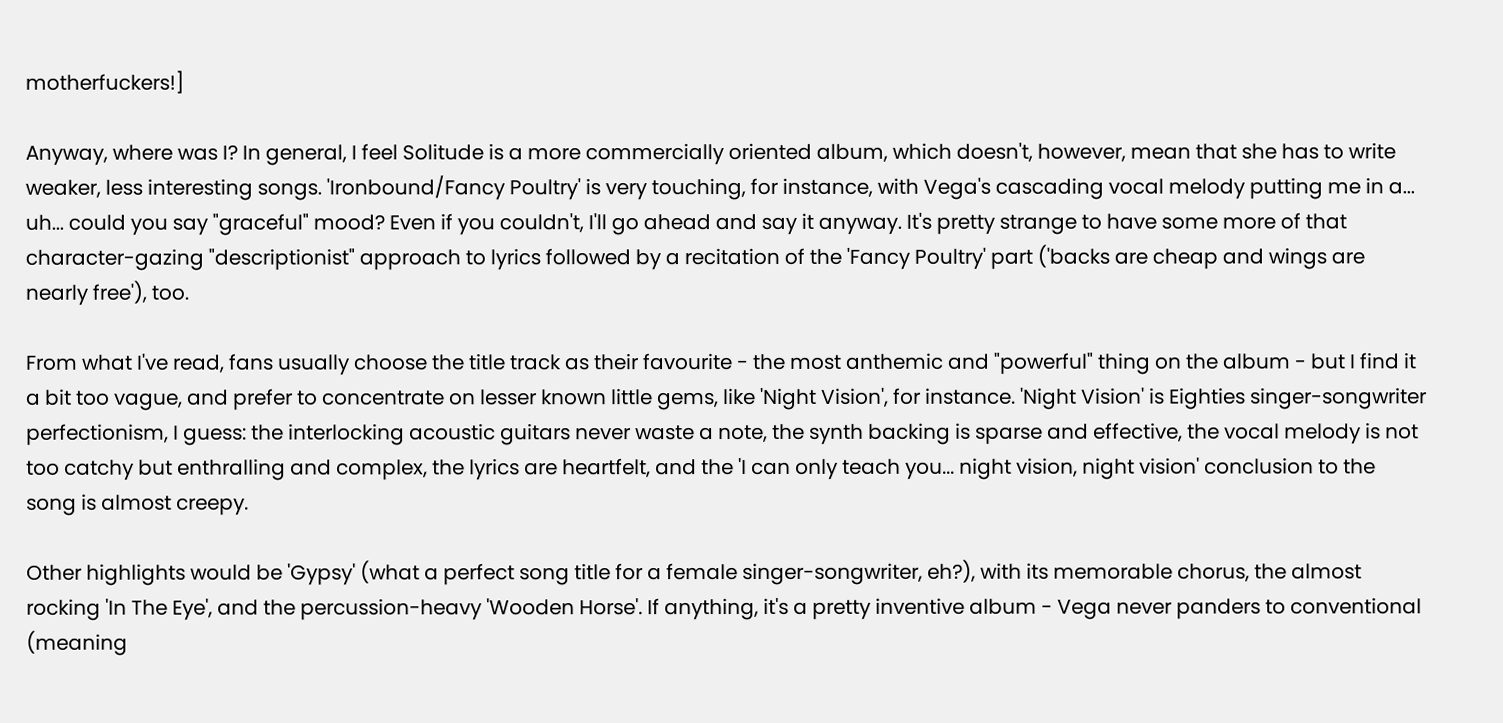motherfuckers!]

Anyway, where was I? In general, I feel Solitude is a more commercially oriented album, which doesn't, however, mean that she has to write weaker, less interesting songs. 'Ironbound/Fancy Poultry' is very touching, for instance, with Vega's cascading vocal melody putting me in a... uh... could you say "graceful" mood? Even if you couldn't, I'll go ahead and say it anyway. It's pretty strange to have some more of that character-gazing "descriptionist" approach to lyrics followed by a recitation of the 'Fancy Poultry' part ('backs are cheap and wings are nearly free'), too.

From what I've read, fans usually choose the title track as their favourite - the most anthemic and "powerful" thing on the album - but I find it a bit too vague, and prefer to concentrate on lesser known little gems, like 'Night Vision', for instance. 'Night Vision' is Eighties singer-songwriter perfectionism, I guess: the interlocking acoustic guitars never waste a note, the synth backing is sparse and effective, the vocal melody is not too catchy but enthralling and complex, the lyrics are heartfelt, and the 'I can only teach you... night vision, night vision' conclusion to the song is almost creepy.

Other highlights would be 'Gypsy' (what a perfect song title for a female singer-songwriter, eh?), with its memorable chorus, the almost rocking 'In The Eye', and the percussion-heavy 'Wooden Horse'. If anything, it's a pretty inventive album - Vega never panders to conventional (meaning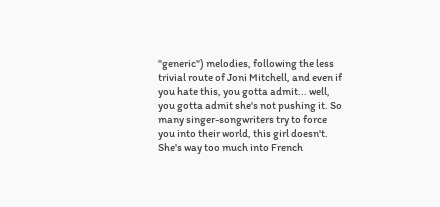"generic") melodies, following the less trivial route of Joni Mitchell, and even if you hate this, you gotta admit... well, you gotta admit she's not pushing it. So many singer-songwriters try to force you into their world, this girl doesn't. She's way too much into French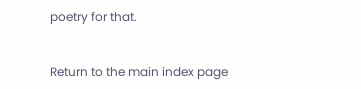poetry for that.


Return to the main index page